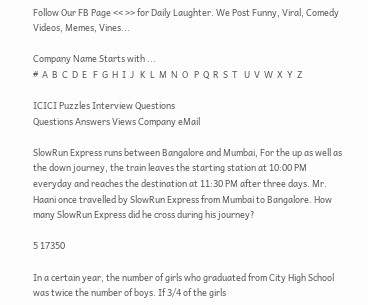Follow Our FB Page << >> for Daily Laughter. We Post Funny, Viral, Comedy Videos, Memes, Vines...

Company Name Starts with ...
#  A  B  C  D  E   F  G  H  I  J   K  L  M  N  O   P  Q  R  S  T   U  V  W  X  Y  Z

ICICI Puzzles Interview Questions
Questions Answers Views Company eMail

SlowRun Express runs between Bangalore and Mumbai, For the up as well as the down journey, the train leaves the starting station at 10:00 PM everyday and reaches the destination at 11:30 PM after three days. Mr. Haani once travelled by SlowRun Express from Mumbai to Bangalore. How many SlowRun Express did he cross during his journey?

5 17350

In a certain year, the number of girls who graduated from City High School was twice the number of boys. If 3/4 of the girls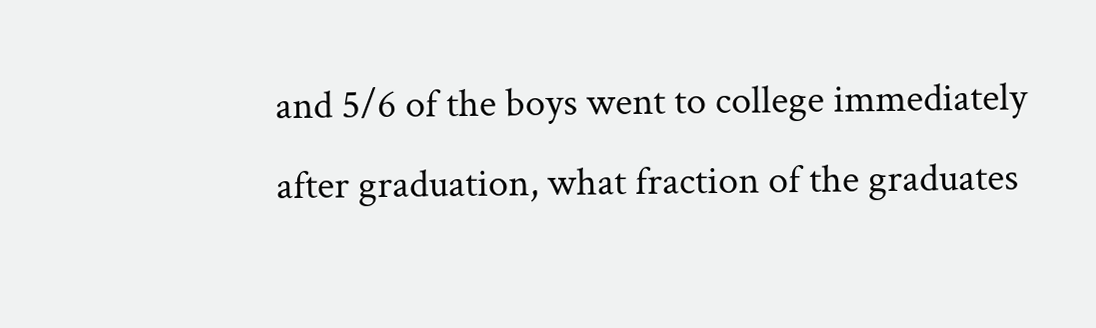and 5/6 of the boys went to college immediately after graduation, what fraction of the graduates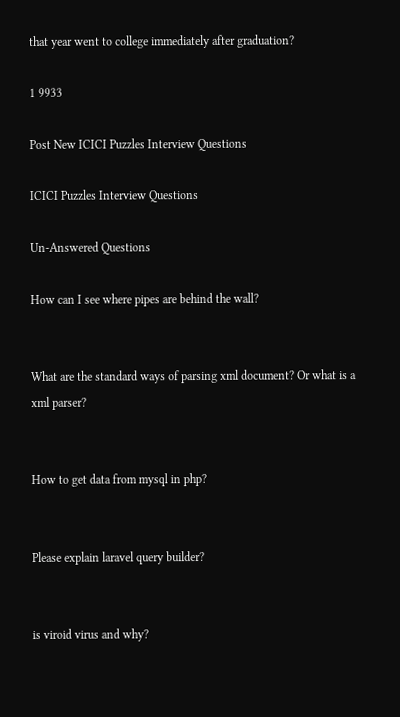that year went to college immediately after graduation?

1 9933

Post New ICICI Puzzles Interview Questions

ICICI Puzzles Interview Questions

Un-Answered Questions

How can I see where pipes are behind the wall?


What are the standard ways of parsing xml document? Or what is a xml parser?


How to get data from mysql in php?


Please explain laravel query builder?


is viroid virus and why?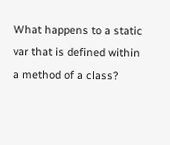What happens to a static var that is defined within a method of a class?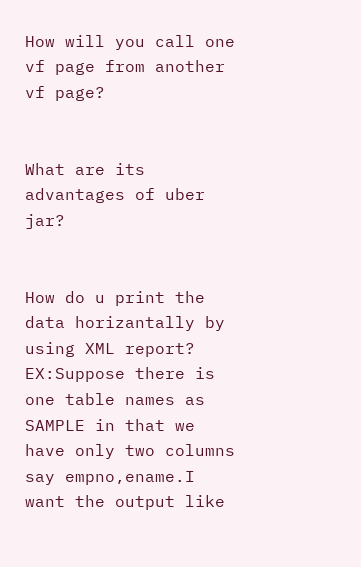How will you call one vf page from another vf page?


What are its advantages of uber jar?


How do u print the data horizantally by using XML report? EX:Suppose there is one table names as SAMPLE in that we have only two columns say empno,ename.I want the output like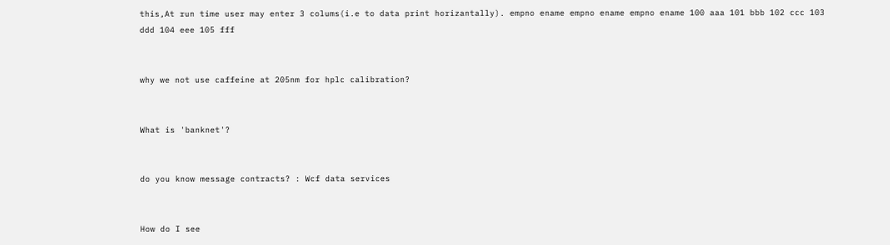this,At run time user may enter 3 colums(i.e to data print horizantally). empno ename empno ename empno ename 100 aaa 101 bbb 102 ccc 103 ddd 104 eee 105 fff


why we not use caffeine at 205nm for hplc calibration?


What is 'banknet'?


do you know message contracts? : Wcf data services


How do I see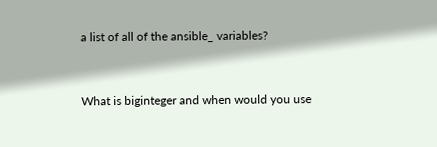a list of all of the ansible_ variables?


What is biginteger and when would you use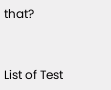that?


List of Test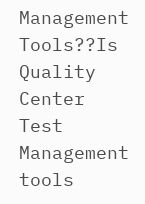Management Tools??Is Quality Center Test Management tools